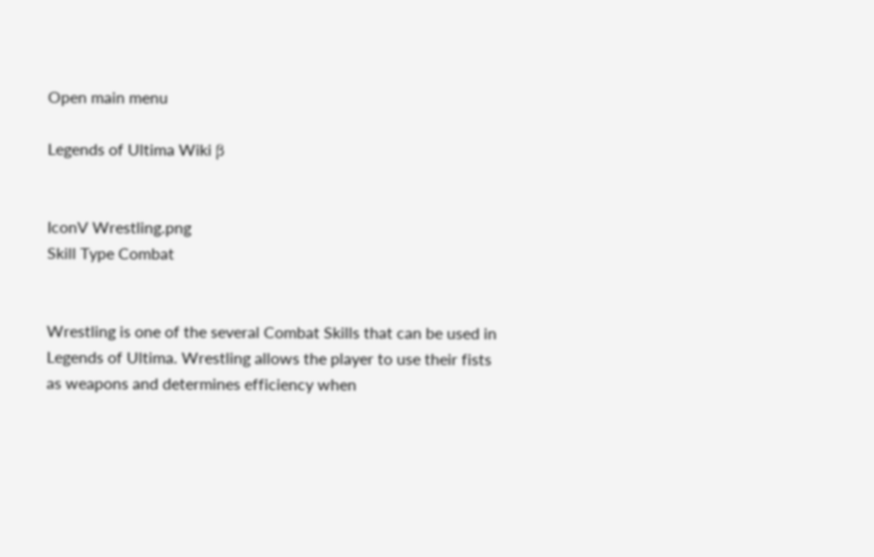Open main menu

Legends of Ultima Wiki β


IconV Wrestling.png
Skill Type Combat


Wrestling is one of the several Combat Skills that can be used in Legends of Ultima. Wrestling allows the player to use their fists as weapons and determines efficiency when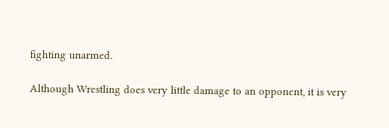fighting unarmed.

Although Wrestling does very little damage to an opponent, it is very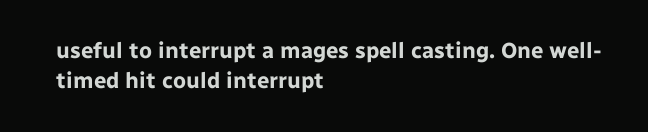useful to interrupt a mages spell casting. One well-timed hit could interrupt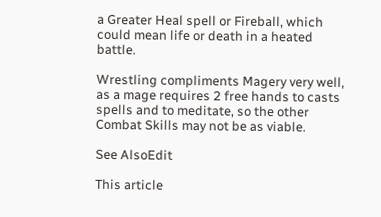a Greater Heal spell or Fireball, which could mean life or death in a heated battle.

Wrestling compliments Magery very well, as a mage requires 2 free hands to casts spells and to meditate, so the other Combat Skills may not be as viable.

See AlsoEdit

This article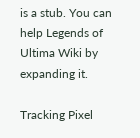is a stub. You can help Legends of Ultima Wiki by expanding it.

Tracking Pixel